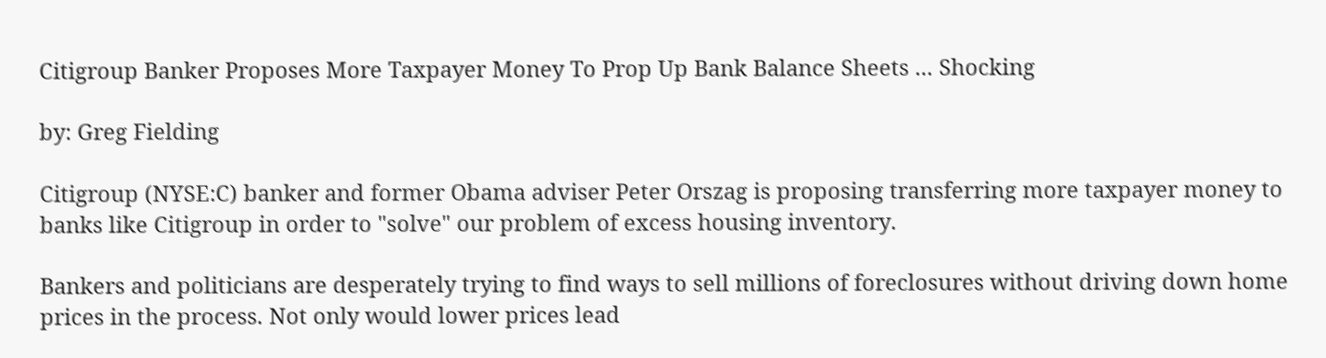Citigroup Banker Proposes More Taxpayer Money To Prop Up Bank Balance Sheets ... Shocking

by: Greg Fielding

Citigroup (NYSE:C) banker and former Obama adviser Peter Orszag is proposing transferring more taxpayer money to banks like Citigroup in order to "solve" our problem of excess housing inventory.

Bankers and politicians are desperately trying to find ways to sell millions of foreclosures without driving down home prices in the process. Not only would lower prices lead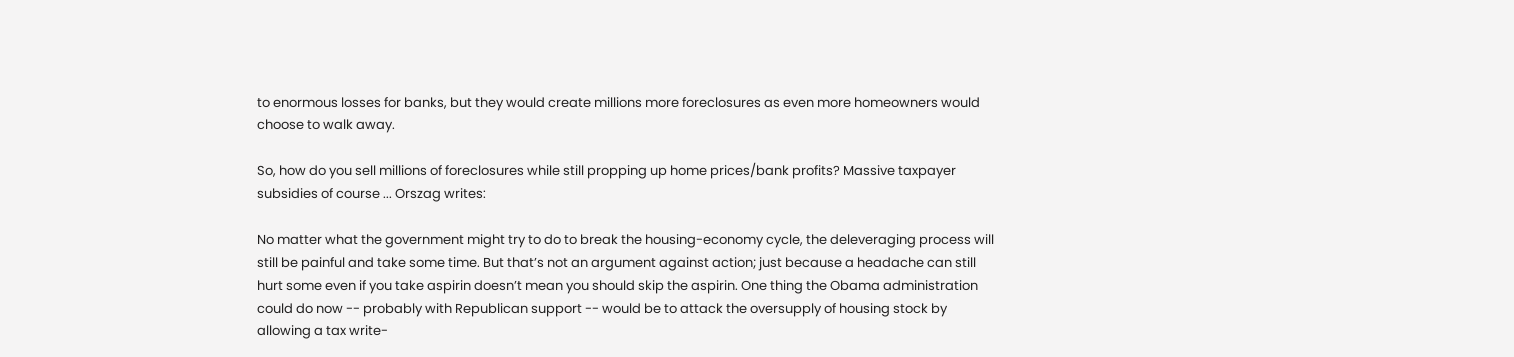to enormous losses for banks, but they would create millions more foreclosures as even more homeowners would choose to walk away.

So, how do you sell millions of foreclosures while still propping up home prices/bank profits? Massive taxpayer subsidies of course ... Orszag writes:

No matter what the government might try to do to break the housing-economy cycle, the deleveraging process will still be painful and take some time. But that’s not an argument against action; just because a headache can still hurt some even if you take aspirin doesn’t mean you should skip the aspirin. One thing the Obama administration could do now -- probably with Republican support -- would be to attack the oversupply of housing stock by allowing a tax write-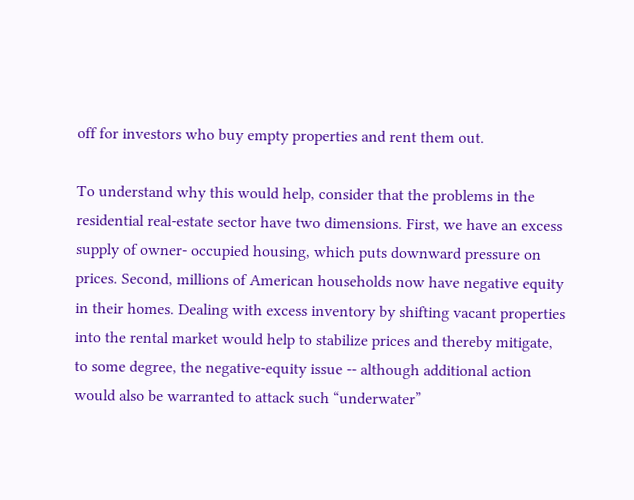off for investors who buy empty properties and rent them out.

To understand why this would help, consider that the problems in the residential real-estate sector have two dimensions. First, we have an excess supply of owner- occupied housing, which puts downward pressure on prices. Second, millions of American households now have negative equity in their homes. Dealing with excess inventory by shifting vacant properties into the rental market would help to stabilize prices and thereby mitigate, to some degree, the negative-equity issue -- although additional action would also be warranted to attack such “underwater”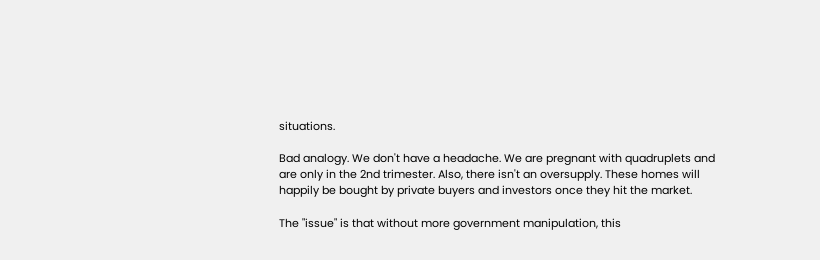situations.

Bad analogy. We don't have a headache. We are pregnant with quadruplets and are only in the 2nd trimester. Also, there isn't an oversupply. These homes will happily be bought by private buyers and investors once they hit the market.

The "issue" is that without more government manipulation, this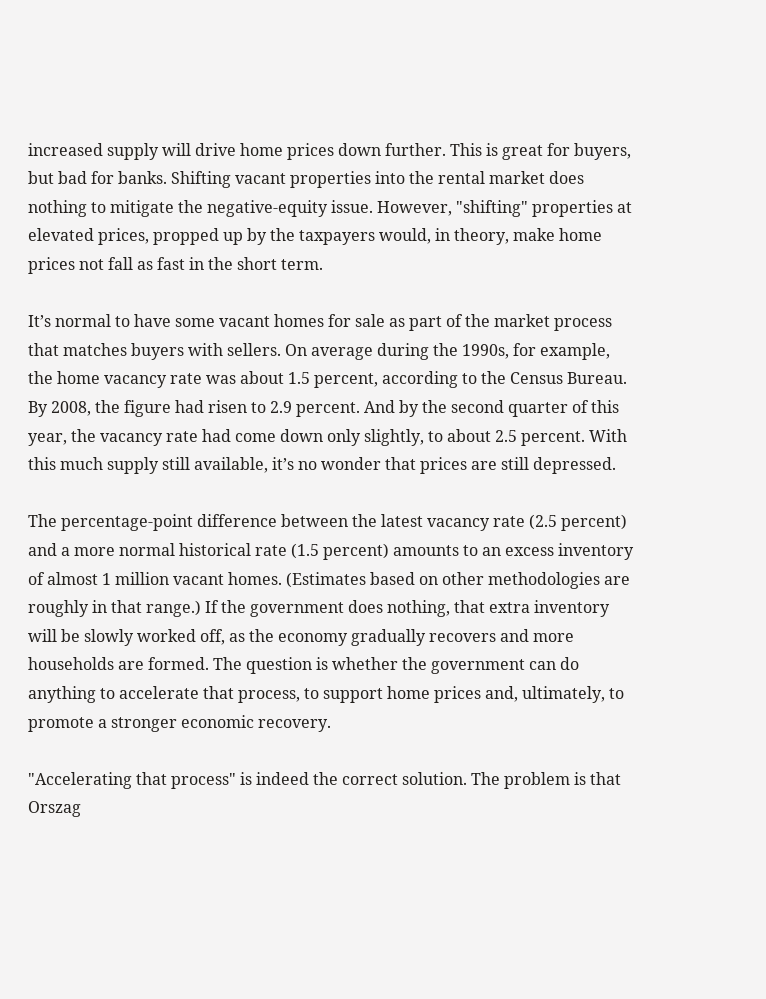increased supply will drive home prices down further. This is great for buyers, but bad for banks. Shifting vacant properties into the rental market does nothing to mitigate the negative-equity issue. However, "shifting" properties at elevated prices, propped up by the taxpayers would, in theory, make home prices not fall as fast in the short term.

It’s normal to have some vacant homes for sale as part of the market process that matches buyers with sellers. On average during the 1990s, for example, the home vacancy rate was about 1.5 percent, according to the Census Bureau. By 2008, the figure had risen to 2.9 percent. And by the second quarter of this year, the vacancy rate had come down only slightly, to about 2.5 percent. With this much supply still available, it’s no wonder that prices are still depressed.

The percentage-point difference between the latest vacancy rate (2.5 percent) and a more normal historical rate (1.5 percent) amounts to an excess inventory of almost 1 million vacant homes. (Estimates based on other methodologies are roughly in that range.) If the government does nothing, that extra inventory will be slowly worked off, as the economy gradually recovers and more households are formed. The question is whether the government can do anything to accelerate that process, to support home prices and, ultimately, to promote a stronger economic recovery.

"Accelerating that process" is indeed the correct solution. The problem is that Orszag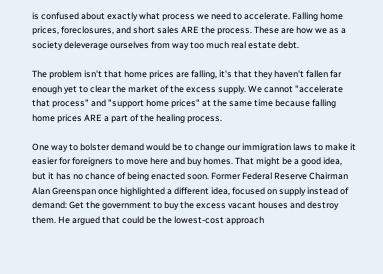is confused about exactly what process we need to accelerate. Falling home prices, foreclosures, and short sales ARE the process. These are how we as a society deleverage ourselves from way too much real estate debt.

The problem isn't that home prices are falling, it's that they haven't fallen far enough yet to clear the market of the excess supply. We cannot "accelerate that process" and "support home prices" at the same time because falling home prices ARE a part of the healing process.

One way to bolster demand would be to change our immigration laws to make it easier for foreigners to move here and buy homes. That might be a good idea, but it has no chance of being enacted soon. Former Federal Reserve Chairman Alan Greenspan once highlighted a different idea, focused on supply instead of demand: Get the government to buy the excess vacant houses and destroy them. He argued that could be the lowest-cost approach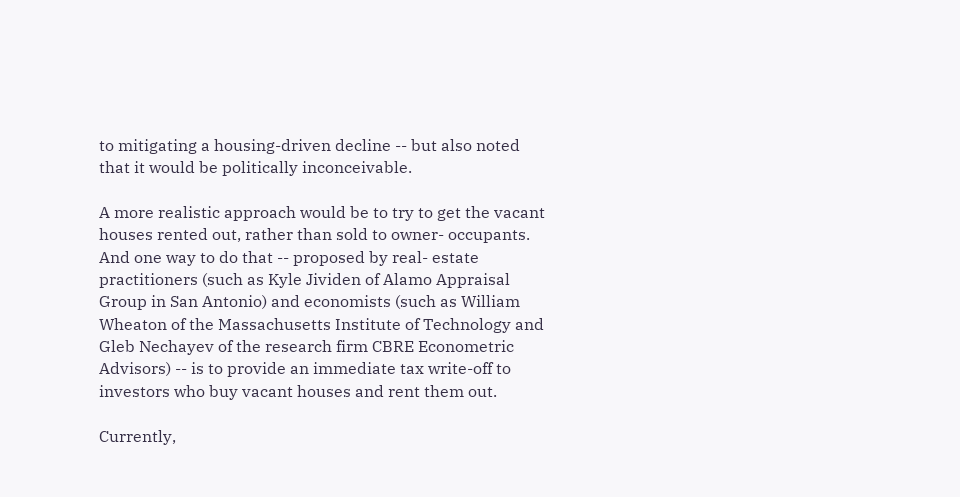to mitigating a housing-driven decline -- but also noted that it would be politically inconceivable.

A more realistic approach would be to try to get the vacant houses rented out, rather than sold to owner- occupants. And one way to do that -- proposed by real- estate practitioners (such as Kyle Jividen of Alamo Appraisal Group in San Antonio) and economists (such as William Wheaton of the Massachusetts Institute of Technology and Gleb Nechayev of the research firm CBRE Econometric Advisors) -- is to provide an immediate tax write-off to investors who buy vacant houses and rent them out.

Currently,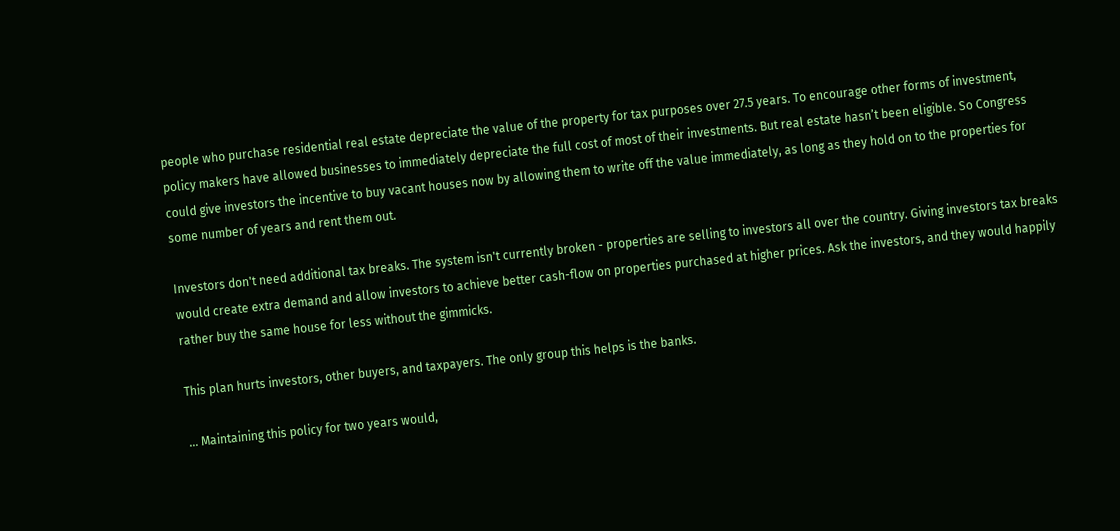people who purchase residential real estate depreciate the value of the property for tax purposes over 27.5 years. To encourage other forms of investment, policy makers have allowed businesses to immediately depreciate the full cost of most of their investments. But real estate hasn’t been eligible. So Congress could give investors the incentive to buy vacant houses now by allowing them to write off the value immediately, as long as they hold on to the properties for some number of years and rent them out.

Investors don't need additional tax breaks. The system isn't currently broken - properties are selling to investors all over the country. Giving investors tax breaks would create extra demand and allow investors to achieve better cash-flow on properties purchased at higher prices. Ask the investors, and they would happily rather buy the same house for less without the gimmicks.

This plan hurts investors, other buyers, and taxpayers. The only group this helps is the banks.

... Maintaining this policy for two years would,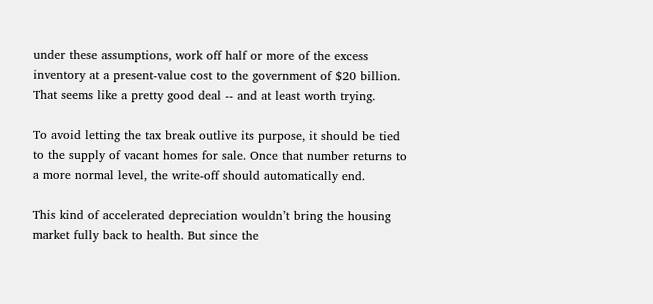under these assumptions, work off half or more of the excess inventory at a present-value cost to the government of $20 billion. That seems like a pretty good deal -- and at least worth trying.

To avoid letting the tax break outlive its purpose, it should be tied to the supply of vacant homes for sale. Once that number returns to a more normal level, the write-off should automatically end.

This kind of accelerated depreciation wouldn’t bring the housing market fully back to health. But since the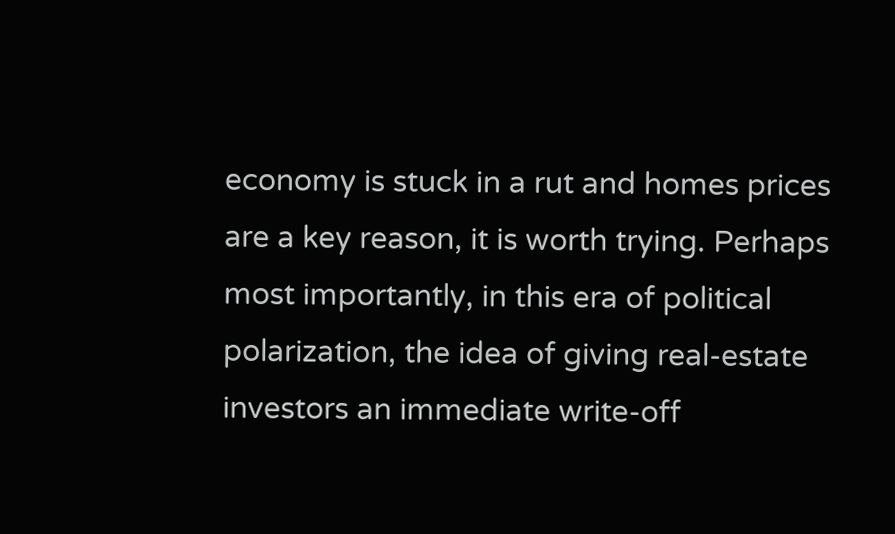economy is stuck in a rut and homes prices are a key reason, it is worth trying. Perhaps most importantly, in this era of political polarization, the idea of giving real-estate investors an immediate write-off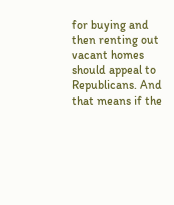for buying and then renting out vacant homes should appeal to Republicans. And that means if the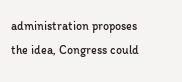administration proposes the idea, Congress could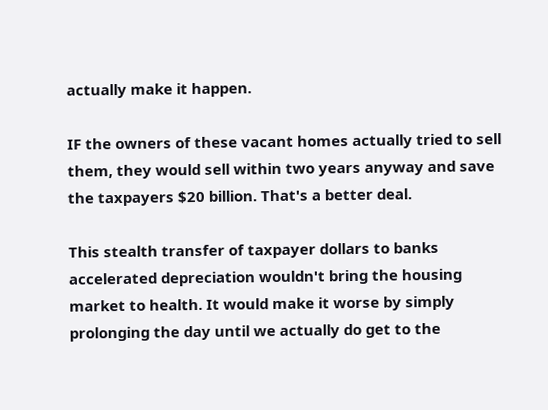actually make it happen.

IF the owners of these vacant homes actually tried to sell them, they would sell within two years anyway and save the taxpayers $20 billion. That's a better deal.

This stealth transfer of taxpayer dollars to banks accelerated depreciation wouldn't bring the housing market to health. It would make it worse by simply prolonging the day until we actually do get to the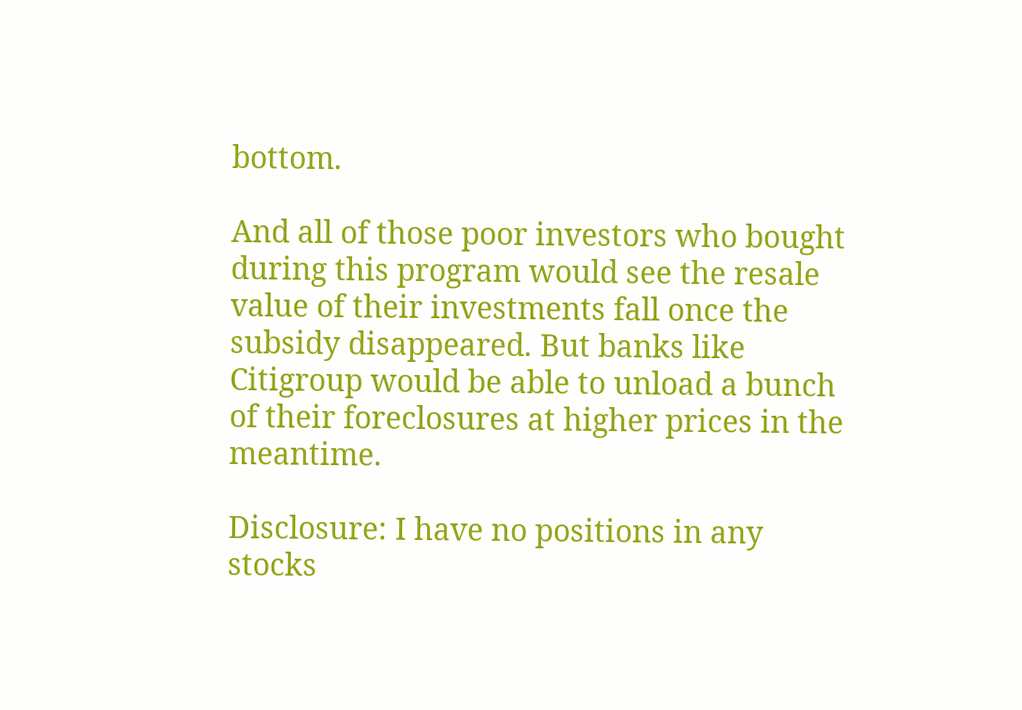bottom.

And all of those poor investors who bought during this program would see the resale value of their investments fall once the subsidy disappeared. But banks like Citigroup would be able to unload a bunch of their foreclosures at higher prices in the meantime.

Disclosure: I have no positions in any stocks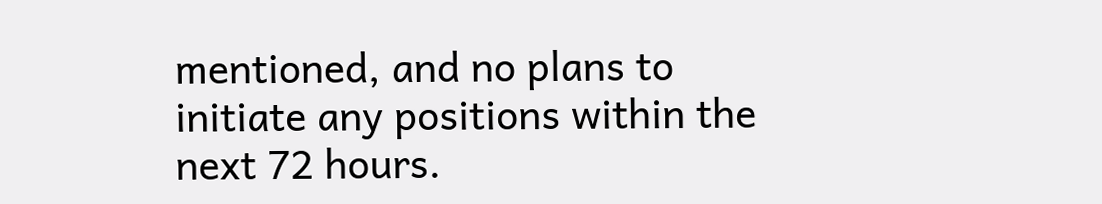mentioned, and no plans to initiate any positions within the next 72 hours.